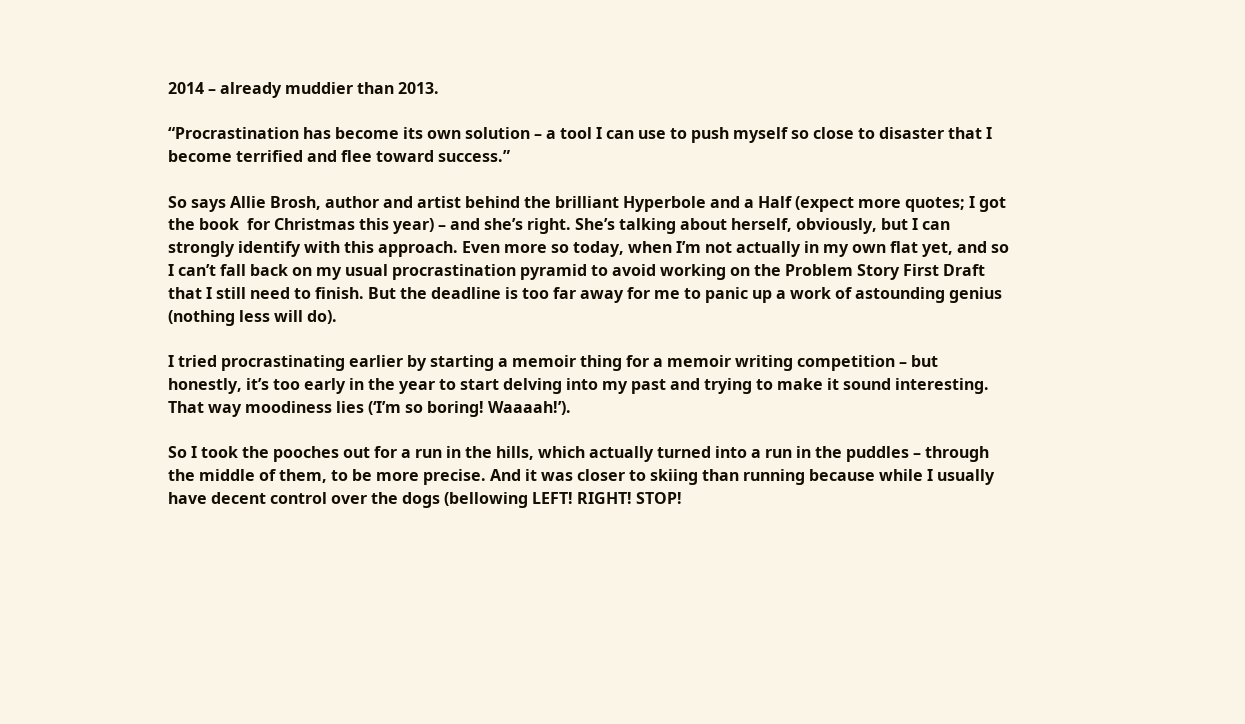2014 – already muddier than 2013.

“Procrastination has become its own solution – a tool I can use to push myself so close to disaster that I become terrified and flee toward success.”

So says Allie Brosh, author and artist behind the brilliant Hyperbole and a Half (expect more quotes; I got the book  for Christmas this year) – and she’s right. She’s talking about herself, obviously, but I can strongly identify with this approach. Even more so today, when I’m not actually in my own flat yet, and so I can’t fall back on my usual procrastination pyramid to avoid working on the Problem Story First Draft that I still need to finish. But the deadline is too far away for me to panic up a work of astounding genius (nothing less will do).

I tried procrastinating earlier by starting a memoir thing for a memoir writing competition – but honestly, it’s too early in the year to start delving into my past and trying to make it sound interesting. That way moodiness lies (‘I’m so boring! Waaaah!’).

So I took the pooches out for a run in the hills, which actually turned into a run in the puddles – through the middle of them, to be more precise. And it was closer to skiing than running because while I usually have decent control over the dogs (bellowing LEFT! RIGHT! STOP!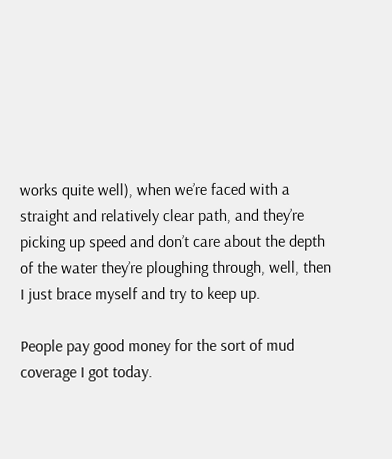works quite well), when we’re faced with a  straight and relatively clear path, and they’re picking up speed and don’t care about the depth of the water they’re ploughing through, well, then I just brace myself and try to keep up.

People pay good money for the sort of mud coverage I got today.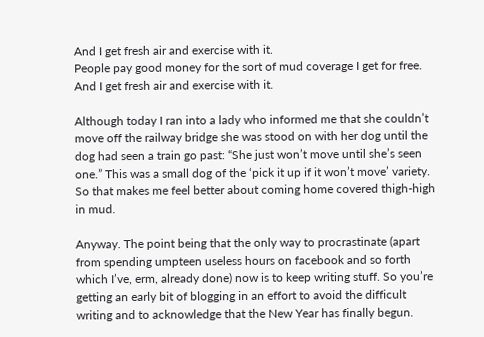And I get fresh air and exercise with it.
People pay good money for the sort of mud coverage I get for free. And I get fresh air and exercise with it.

Although today I ran into a lady who informed me that she couldn’t move off the railway bridge she was stood on with her dog until the dog had seen a train go past: “She just won’t move until she’s seen one.” This was a small dog of the ‘pick it up if it won’t move’ variety. So that makes me feel better about coming home covered thigh-high in mud.

Anyway. The point being that the only way to procrastinate (apart from spending umpteen useless hours on facebook and so forth which I’ve, erm, already done) now is to keep writing stuff. So you’re getting an early bit of blogging in an effort to avoid the difficult writing and to acknowledge that the New Year has finally begun.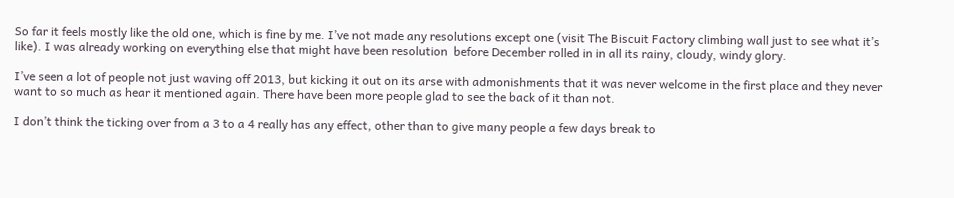So far it feels mostly like the old one, which is fine by me. I’ve not made any resolutions except one (visit The Biscuit Factory climbing wall just to see what it’s like). I was already working on everything else that might have been resolution  before December rolled in in all its rainy, cloudy, windy glory.

I’ve seen a lot of people not just waving off 2013, but kicking it out on its arse with admonishments that it was never welcome in the first place and they never want to so much as hear it mentioned again. There have been more people glad to see the back of it than not.

I don’t think the ticking over from a 3 to a 4 really has any effect, other than to give many people a few days break to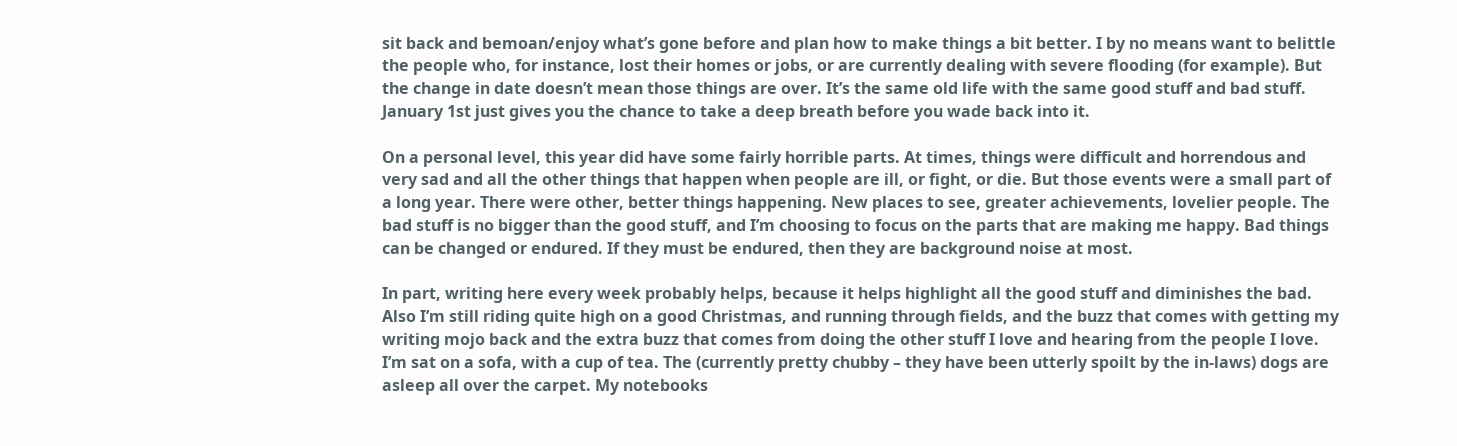sit back and bemoan/enjoy what’s gone before and plan how to make things a bit better. I by no means want to belittle the people who, for instance, lost their homes or jobs, or are currently dealing with severe flooding (for example). But the change in date doesn’t mean those things are over. It’s the same old life with the same good stuff and bad stuff. January 1st just gives you the chance to take a deep breath before you wade back into it.

On a personal level, this year did have some fairly horrible parts. At times, things were difficult and horrendous and very sad and all the other things that happen when people are ill, or fight, or die. But those events were a small part of a long year. There were other, better things happening. New places to see, greater achievements, lovelier people. The bad stuff is no bigger than the good stuff, and I’m choosing to focus on the parts that are making me happy. Bad things can be changed or endured. If they must be endured, then they are background noise at most.

In part, writing here every week probably helps, because it helps highlight all the good stuff and diminishes the bad. Also I’m still riding quite high on a good Christmas, and running through fields, and the buzz that comes with getting my writing mojo back and the extra buzz that comes from doing the other stuff I love and hearing from the people I love. I’m sat on a sofa, with a cup of tea. The (currently pretty chubby – they have been utterly spoilt by the in-laws) dogs are asleep all over the carpet. My notebooks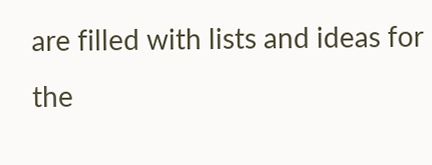are filled with lists and ideas for the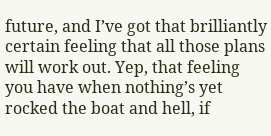future, and I’ve got that brilliantly certain feeling that all those plans will work out. Yep, that feeling you have when nothing’s yet rocked the boat and hell, if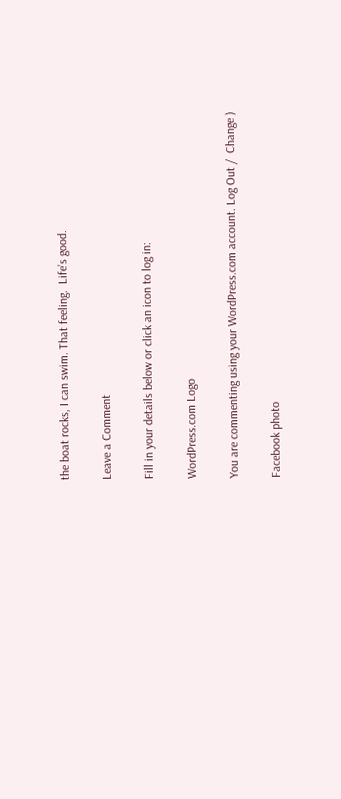the boat rocks, I can swim. That feeling.  Life’s good.

Leave a Comment

Fill in your details below or click an icon to log in:

WordPress.com Logo

You are commenting using your WordPress.com account. Log Out /  Change )

Facebook photo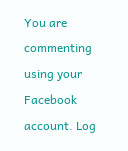You are commenting using your Facebook account. Log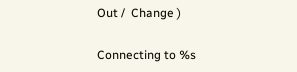Out /  Change )

Connecting to %s